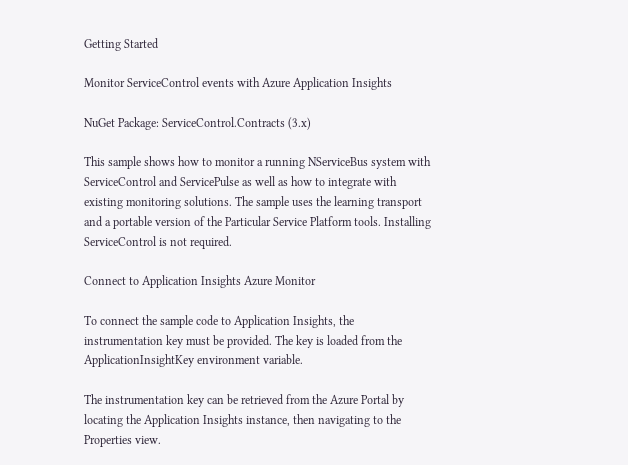Getting Started

Monitor ServiceControl events with Azure Application Insights

NuGet Package: ServiceControl.Contracts (3.x)

This sample shows how to monitor a running NServiceBus system with ServiceControl and ServicePulse as well as how to integrate with existing monitoring solutions. The sample uses the learning transport and a portable version of the Particular Service Platform tools. Installing ServiceControl is not required.

Connect to Application Insights Azure Monitor

To connect the sample code to Application Insights, the instrumentation key must be provided. The key is loaded from the ApplicationInsightKey environment variable.

The instrumentation key can be retrieved from the Azure Portal by locating the Application Insights instance, then navigating to the Properties view.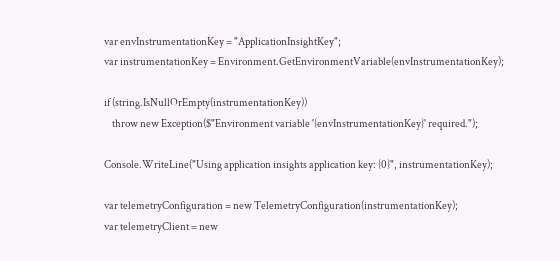var envInstrumentationKey = "ApplicationInsightKey";
var instrumentationKey = Environment.GetEnvironmentVariable(envInstrumentationKey);

if (string.IsNullOrEmpty(instrumentationKey))
    throw new Exception($"Environment variable '{envInstrumentationKey}' required.");

Console.WriteLine("Using application insights application key: {0}", instrumentationKey);

var telemetryConfiguration = new TelemetryConfiguration(instrumentationKey);
var telemetryClient = new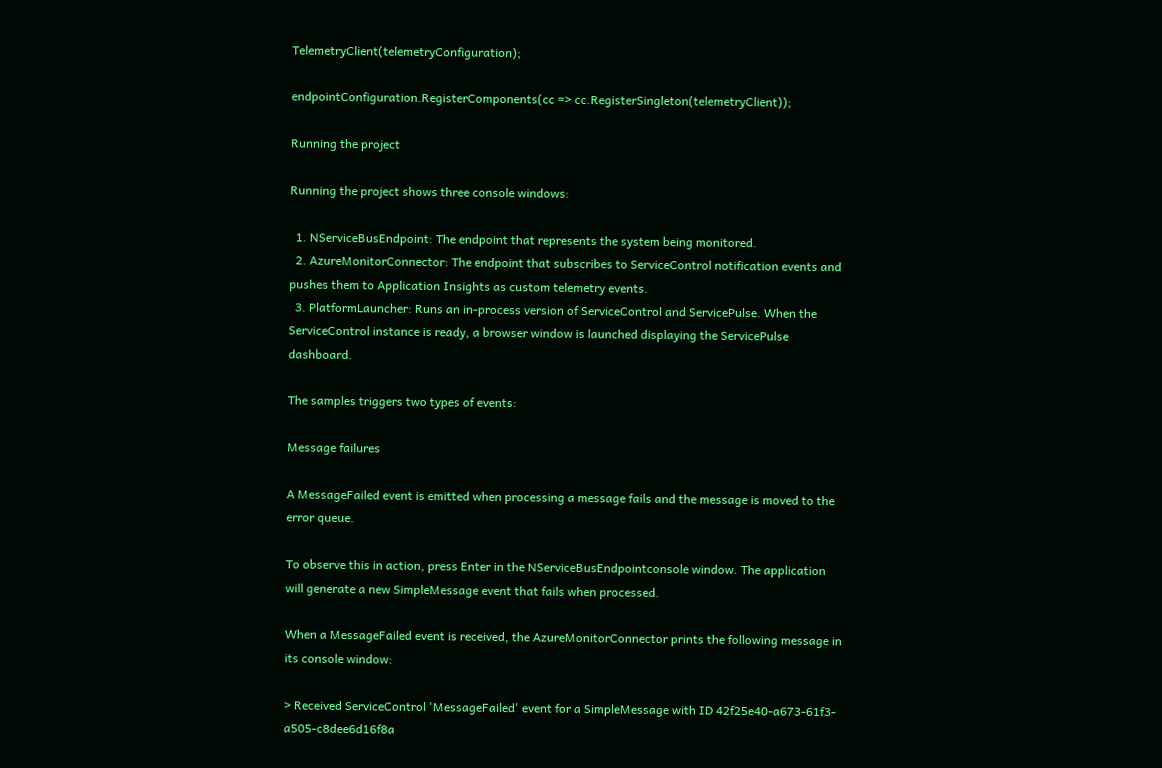TelemetryClient(telemetryConfiguration);

endpointConfiguration.RegisterComponents(cc => cc.RegisterSingleton(telemetryClient));

Running the project

Running the project shows three console windows:

  1. NServiceBusEndpoint: The endpoint that represents the system being monitored.
  2. AzureMonitorConnector: The endpoint that subscribes to ServiceControl notification events and pushes them to Application Insights as custom telemetry events.
  3. PlatformLauncher: Runs an in-process version of ServiceControl and ServicePulse. When the ServiceControl instance is ready, a browser window is launched displaying the ServicePulse dashboard.

The samples triggers two types of events:

Message failures

A MessageFailed event is emitted when processing a message fails and the message is moved to the error queue.

To observe this in action, press Enter in the NServiceBusEndpointconsole window. The application will generate a new SimpleMessage event that fails when processed.

When a MessageFailed event is received, the AzureMonitorConnector prints the following message in its console window:

> Received ServiceControl 'MessageFailed' event for a SimpleMessage with ID 42f25e40-a673-61f3-a505-c8dee6d16f8a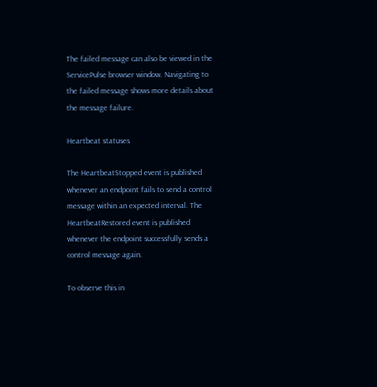The failed message can also be viewed in the ServicePulse browser window. Navigating to the failed message shows more details about the message failure.

Heartbeat statuses

The HeartbeatStopped event is published whenever an endpoint fails to send a control message within an expected interval. The HeartbeatRestored event is published whenever the endpoint successfully sends a control message again.

To observe this in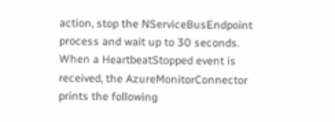action, stop the NServiceBusEndpoint process and wait up to 30 seconds. When a HeartbeatStopped event is received, the AzureMonitorConnector prints the following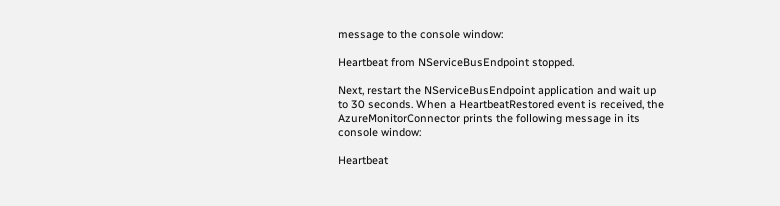message to the console window:

Heartbeat from NServiceBusEndpoint stopped.

Next, restart the NServiceBusEndpoint application and wait up to 30 seconds. When a HeartbeatRestored event is received, the AzureMonitorConnector prints the following message in its console window:

Heartbeat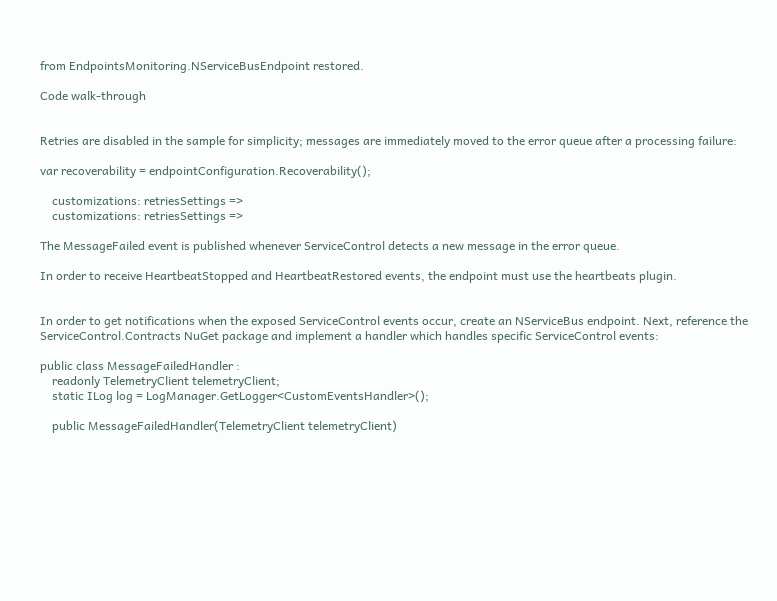from EndpointsMonitoring.NServiceBusEndpoint restored.

Code walk-through


Retries are disabled in the sample for simplicity; messages are immediately moved to the error queue after a processing failure:

var recoverability = endpointConfiguration.Recoverability();

    customizations: retriesSettings =>
    customizations: retriesSettings =>

The MessageFailed event is published whenever ServiceControl detects a new message in the error queue.

In order to receive HeartbeatStopped and HeartbeatRestored events, the endpoint must use the heartbeats plugin.


In order to get notifications when the exposed ServiceControl events occur, create an NServiceBus endpoint. Next, reference the ServiceControl.Contracts NuGet package and implement a handler which handles specific ServiceControl events:

public class MessageFailedHandler :
    readonly TelemetryClient telemetryClient;
    static ILog log = LogManager.GetLogger<CustomEventsHandler>();

    public MessageFailedHandler(TelemetryClient telemetryClient)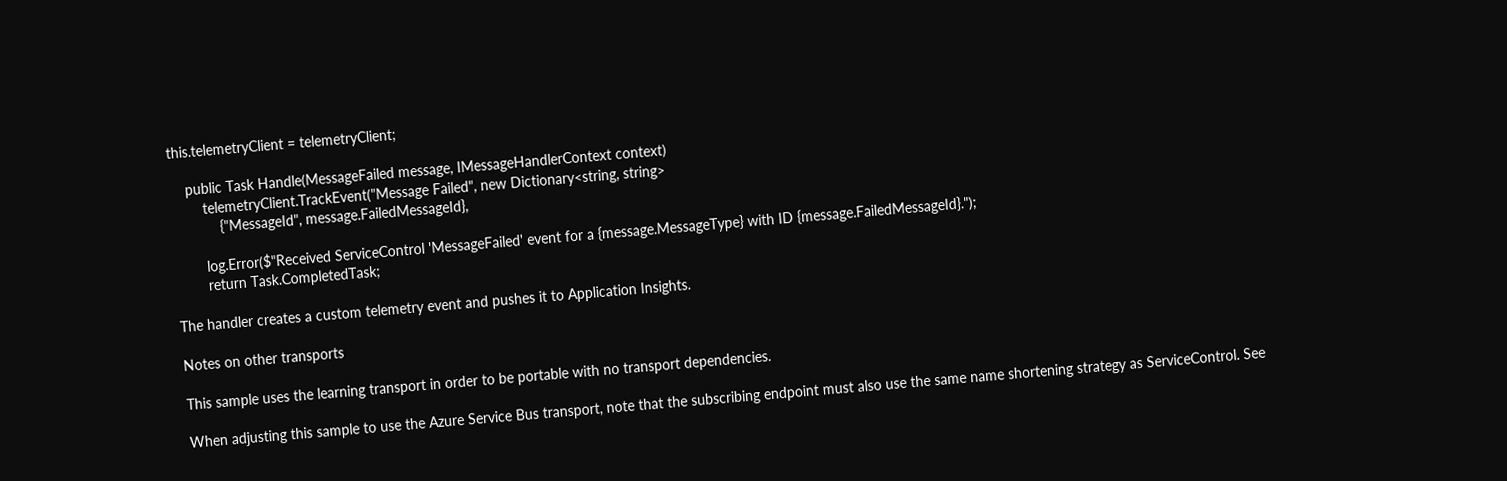this.telemetryClient = telemetryClient;

    public Task Handle(MessageFailed message, IMessageHandlerContext context)
        telemetryClient.TrackEvent("Message Failed", new Dictionary<string, string>
            {"MessageId", message.FailedMessageId},

        log.Error($"Received ServiceControl 'MessageFailed' event for a {message.MessageType} with ID {message.FailedMessageId}.");
        return Task.CompletedTask;

The handler creates a custom telemetry event and pushes it to Application Insights.

Notes on other transports

This sample uses the learning transport in order to be portable with no transport dependencies.

When adjusting this sample to use the Azure Service Bus transport, note that the subscribing endpoint must also use the same name shortening strategy as ServiceControl. See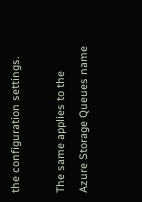the configuration settings.

The same applies to the Azure Storage Queues name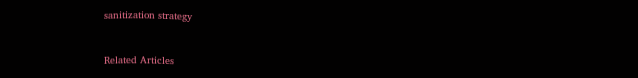sanitization strategy


Related Articles